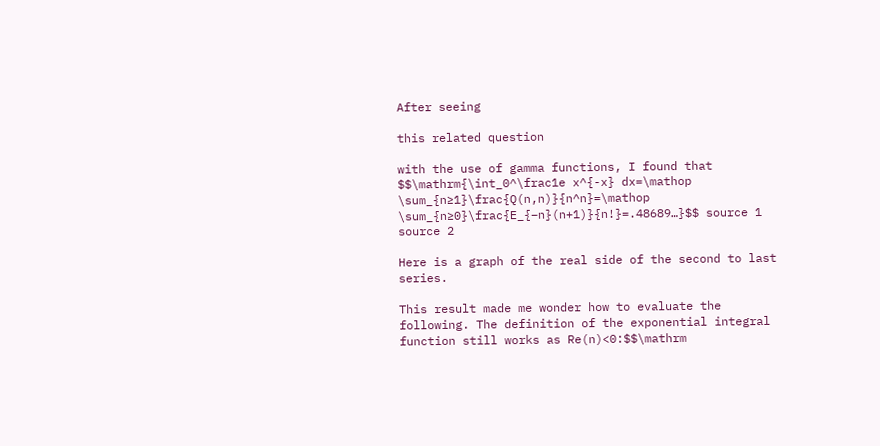After seeing

this related question

with the use of gamma functions, I found that $$\mathrm{\int_0^\frac1e x^{-x} dx=\mathop \sum_{n≥1}\frac{Q(n,n)}{n^n}=\mathop \sum_{n≥0}\frac{E_{−n}(n+1)}{n!}=.48689…}$$ source 1 source 2

Here is a graph of the real side of the second to last series.

This result made me wonder how to evaluate the following. The definition of the exponential integral function still works as Re(n)<0:$$\mathrm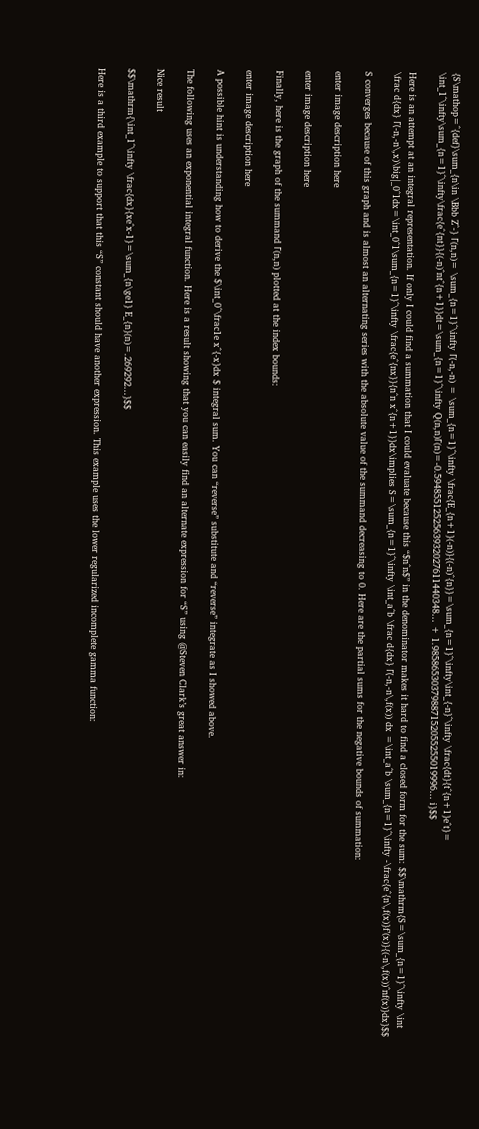{S\mathop=^{def}\sum_{n\in \Bbb Z^-} Γ(n,n)= \sum_{n=1}^\infty Γ(-n,-n) = \sum_{n=1}^\infty \frac{E_{n+1}(-n)}{(-n)^{n}}=\sum_{n=1}^\infty\int_{-n}^\infty \frac{dt}{t^{n+1}e^t}= \int_1^\infty\sum_{n=1}^\infty\frac{e^{nt}}{(-n)^nt^{n+1}}dt=\sum_{n=1}^\infty Q(n,n)Γ(n)=-0.5948551252563932027611440348… + 1.98586530379887152055255019996… i}$$

Here is an attempt at an integral representation. If only I could find a summation that I could evaluate because this “$n^n$” in the denominator makes it hard to find a closed form for the sum: $$\mathrm{S=\sum_{n=1}^\infty \int \frac d{dx} Γ(-n,-n\,x)\big|_0^1dx=\int_0^1\sum_{n=1}^\infty \frac{e^{nx}}{n^n x^{n+1}}dx\implies S=\sum_{n=1}^\infty \int_a^b \frac d{dx} Γ(-n,-n\,f(x)) dx =\int_a^b \sum_{n=1}^\infty -\frac{e^{n\,f(x)}f’(x)}{(-n\,f(x))^nf(x)}dx}$$

S converges because of this graph and is almost an alternating series with the absolute value of the summand decreasing to 0. Here are the partial sums for the negative bounds of summation:

enter image description here

enter image description here

Finally, here is the graph of the summand Γ(n,n) plotted at the index bounds:

enter image description here

A possible hint is understanding how to derive the $\int_0^\frac1e x^{-x}dx $ integral sum. You can “reverse” substitute and “reverse” integrate as I showed above.

The following uses an exponential integral function. Here is a result showing that you can easily find an alternate expression for “S” using @Steven Clark’s great answer in:

Nice result

$$\mathrm{\int_1^\infty \frac{dx}{xe^x-1}=\sum_{n\ge1} E_{n}(n)=.269292…}$$

Here is a third example to support that this “S” constant should have another expression. This example uses the lower regularized incomplete gamma function: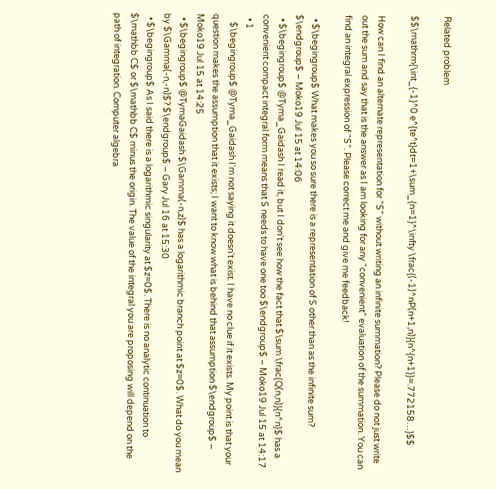Related problem

$$\mathrm{\int_{-1}^0 e^{te^t}dt=1+\sum_{n=1}^\infty \frac{(-1)^nP(n+1,n)}{n^{n+1}}=.772158…}$$

How can I find an alternate representation for “S” without writing an infinite summation? Please do not just write out the sum and say that is the answer as I am looking for any “convenient” evaluation of the summation. You can find an integral expression of “S”. Please correct me and give me feedback!

  • $\begingroup$ What makes you so sure there is a representation of S other than as the infinite sum? $\endgroup$ – Moko19 Jul 15 at 14:06
  • $\begingroup$ @Tyma_Gaidash I read it, but I don't see how the fact that $\sum \frac{Q(n,n)}{n^n}$ has a convenient compact integral form means that S needs to have one too $\endgroup$ – Moko19 Jul 15 at 14:17
  • 1
    $\begingroup$ @Tyma_Gaidash I'm not saying it doesn't exist. I have no clue if it exists. My point is that your question makes the assumption that it exists; I want to know what is behind that assumption $\endgroup$ – Moko19 Jul 15 at 14:25
  • $\begingroup$ @TymaGaidash $\Gamma(-n,z)$ has a logarithmic branch point at $z=0$. What do you mean by $\Gamma(-n,-n)$? $\endgroup$ – Gary Jul 16 at 15:30
  • $\begingroup$ As I said there is a logarithmic singularity at $z=0$. There is no analytic continuation to $\mathbb C$ or $\mathbb C$ minus the origin. The value of the integral you are proposing will depend on the path of integration. Computer algebra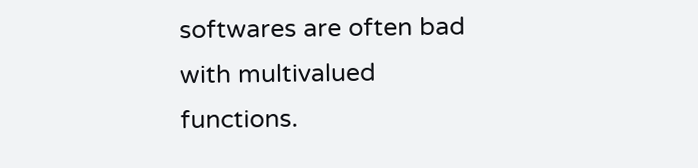softwares are often bad with multivalued functions.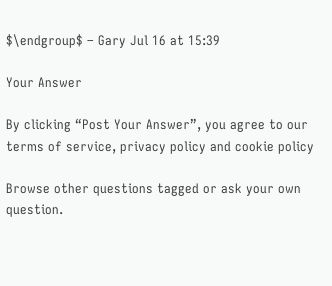$\endgroup$ – Gary Jul 16 at 15:39

Your Answer

By clicking “Post Your Answer”, you agree to our terms of service, privacy policy and cookie policy

Browse other questions tagged or ask your own question.